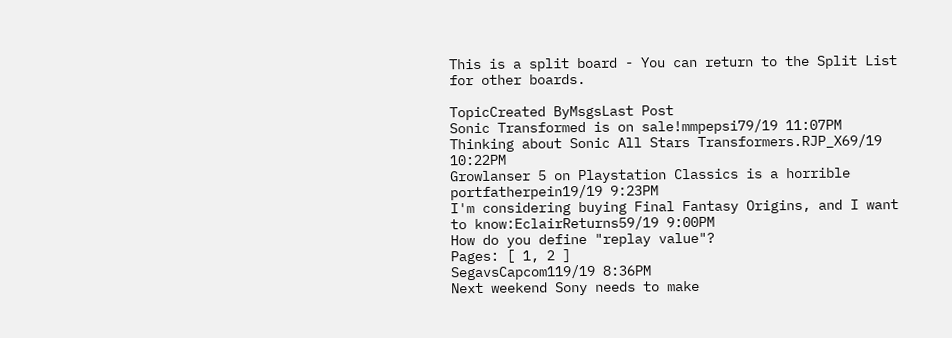This is a split board - You can return to the Split List for other boards.

TopicCreated ByMsgsLast Post
Sonic Transformed is on sale!mmpepsi79/19 11:07PM
Thinking about Sonic All Stars Transformers.RJP_X69/19 10:22PM
Growlanser 5 on Playstation Classics is a horrible portfatherpein19/19 9:23PM
I'm considering buying Final Fantasy Origins, and I want to know:EclairReturns59/19 9:00PM
How do you define "replay value"?
Pages: [ 1, 2 ]
SegavsCapcom119/19 8:36PM
Next weekend Sony needs to make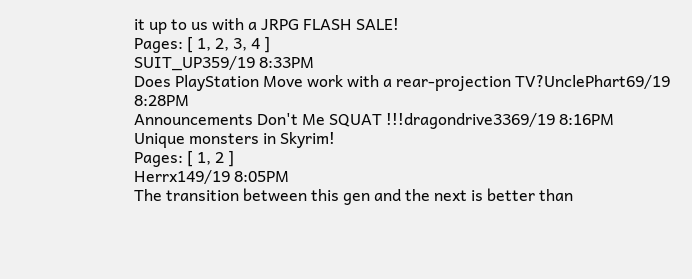it up to us with a JRPG FLASH SALE!
Pages: [ 1, 2, 3, 4 ]
SUIT_UP359/19 8:33PM
Does PlayStation Move work with a rear-projection TV?UnclePhart69/19 8:28PM
Announcements Don't Me SQUAT !!!dragondrive3369/19 8:16PM
Unique monsters in Skyrim!
Pages: [ 1, 2 ]
Herrx149/19 8:05PM
The transition between this gen and the next is better than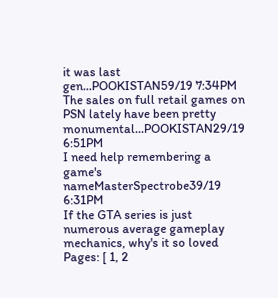it was last gen...POOKISTAN59/19 7:34PM
The sales on full retail games on PSN lately have been pretty monumental...POOKISTAN29/19 6:51PM
I need help remembering a game's nameMasterSpectrobe39/19 6:31PM
If the GTA series is just numerous average gameplay mechanics, why's it so loved
Pages: [ 1, 2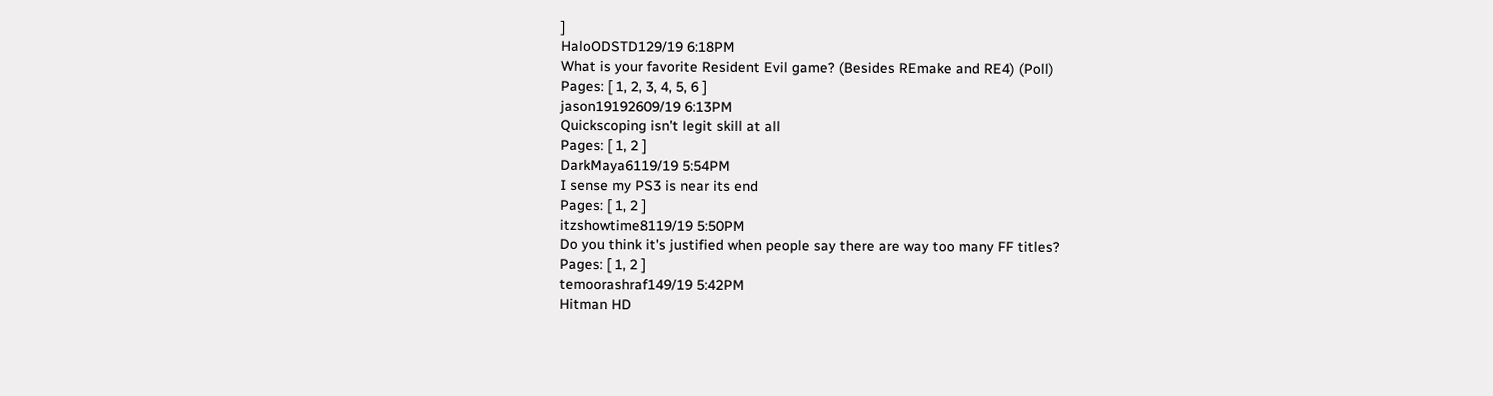]
HaloODSTD129/19 6:18PM
What is your favorite Resident Evil game? (Besides REmake and RE4) (Poll)
Pages: [ 1, 2, 3, 4, 5, 6 ]
jason19192609/19 6:13PM
Quickscoping isn't legit skill at all
Pages: [ 1, 2 ]
DarkMaya6119/19 5:54PM
I sense my PS3 is near its end
Pages: [ 1, 2 ]
itzshowtime8119/19 5:50PM
Do you think it's justified when people say there are way too many FF titles?
Pages: [ 1, 2 ]
temoorashraf149/19 5:42PM
Hitman HD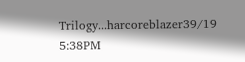Trilogy...harcoreblazer39/19 5:38PM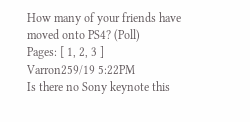How many of your friends have moved onto PS4? (Poll)
Pages: [ 1, 2, 3 ]
Varron259/19 5:22PM
Is there no Sony keynote this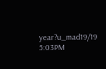year?u_mad19/19 5:03PM